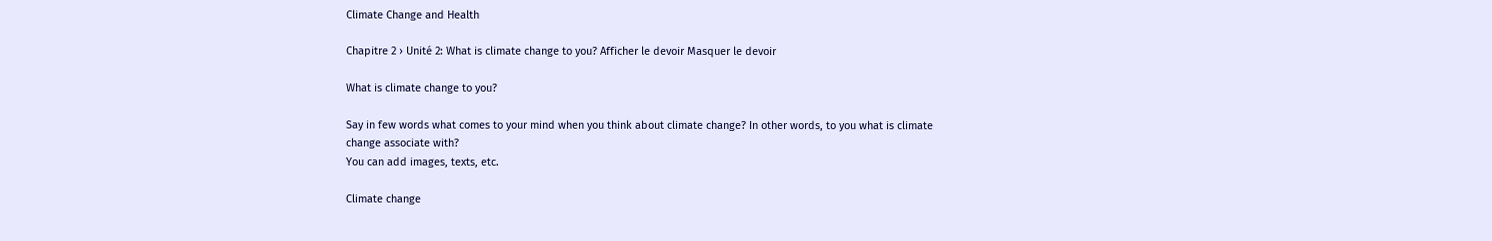Climate Change and Health

Chapitre 2 › Unité 2: What is climate change to you? Afficher le devoir Masquer le devoir

What is climate change to you?

Say in few words what comes to your mind when you think about climate change? In other words, to you what is climate change associate with?
You can add images, texts, etc.

Climate change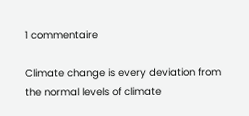1 commentaire

Climate change is every deviation from the normal levels of climate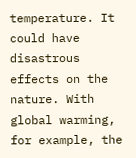temperature. It could have disastrous effects on the nature. With global warming, for example, the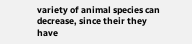variety of animal species can decrease, since their they have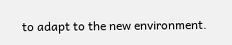to adapt to the new environment.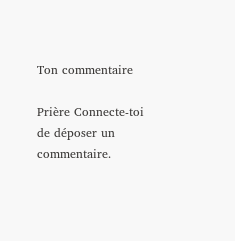Ton commentaire

Prière Connecte-toi de déposer un commentaire.